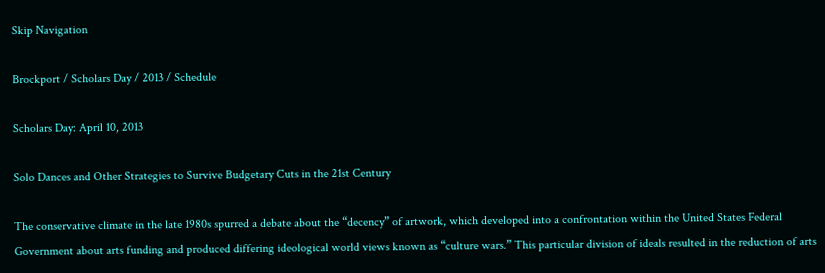Skip Navigation

Brockport / Scholars Day / 2013 / Schedule

Scholars Day: April 10, 2013

Solo Dances and Other Strategies to Survive Budgetary Cuts in the 21st Century

The conservative climate in the late 1980s spurred a debate about the “decency” of artwork, which developed into a confrontation within the United States Federal Government about arts funding and produced differing ideological world views known as “culture wars.” This particular division of ideals resulted in the reduction of arts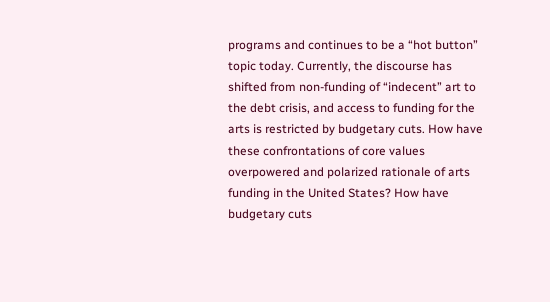programs and continues to be a “hot button” topic today. Currently, the discourse has shifted from non-funding of “indecent” art to the debt crisis, and access to funding for the arts is restricted by budgetary cuts. How have these confrontations of core values overpowered and polarized rationale of arts funding in the United States? How have budgetary cuts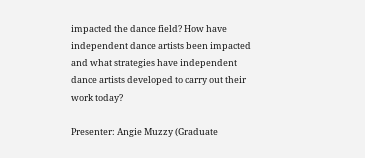impacted the dance field? How have independent dance artists been impacted and what strategies have independent dance artists developed to carry out their work today?

Presenter: Angie Muzzy (Graduate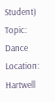Student)
Topic: Dance
Location: Hartwell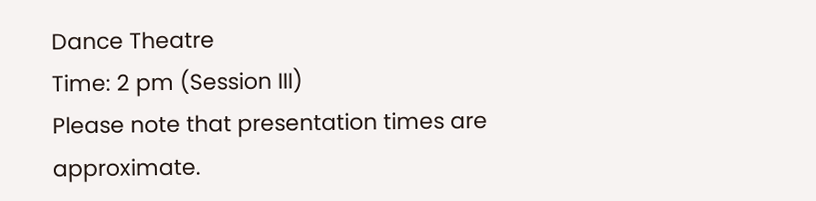Dance Theatre
Time: 2 pm (Session III)
Please note that presentation times are approximate.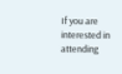If you are interested in attending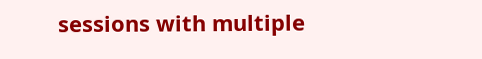sessions with multiple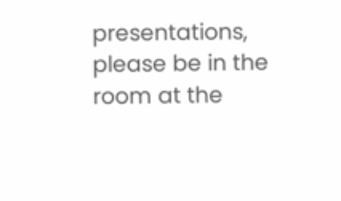presentations, please be in the room at the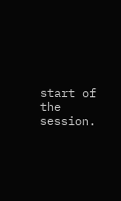start of the session.